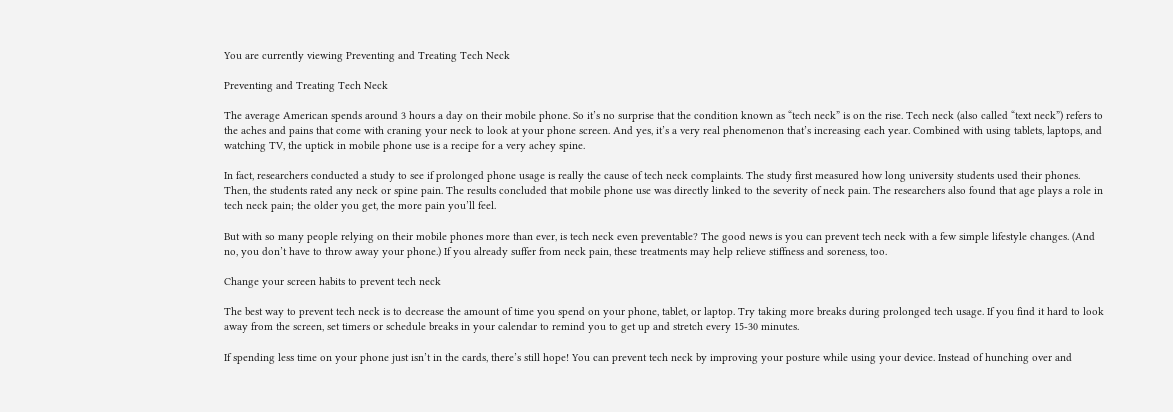You are currently viewing Preventing and Treating Tech Neck

Preventing and Treating Tech Neck

The average American spends around 3 hours a day on their mobile phone. So it’s no surprise that the condition known as “tech neck” is on the rise. Tech neck (also called “text neck”) refers to the aches and pains that come with craning your neck to look at your phone screen. And yes, it’s a very real phenomenon that’s increasing each year. Combined with using tablets, laptops, and watching TV, the uptick in mobile phone use is a recipe for a very achey spine.

In fact, researchers conducted a study to see if prolonged phone usage is really the cause of tech neck complaints. The study first measured how long university students used their phones. Then, the students rated any neck or spine pain. The results concluded that mobile phone use was directly linked to the severity of neck pain. The researchers also found that age plays a role in tech neck pain; the older you get, the more pain you’ll feel.

But with so many people relying on their mobile phones more than ever, is tech neck even preventable? The good news is you can prevent tech neck with a few simple lifestyle changes. (And no, you don’t have to throw away your phone.) If you already suffer from neck pain, these treatments may help relieve stiffness and soreness, too.

Change your screen habits to prevent tech neck

The best way to prevent tech neck is to decrease the amount of time you spend on your phone, tablet, or laptop. Try taking more breaks during prolonged tech usage. If you find it hard to look away from the screen, set timers or schedule breaks in your calendar to remind you to get up and stretch every 15-30 minutes.

If spending less time on your phone just isn’t in the cards, there’s still hope! You can prevent tech neck by improving your posture while using your device. Instead of hunching over and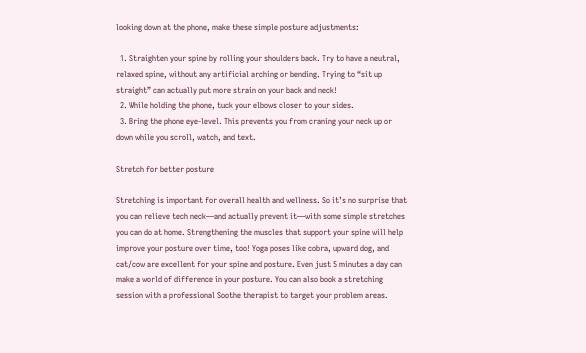looking down at the phone, make these simple posture adjustments:

  1. Straighten your spine by rolling your shoulders back. Try to have a neutral, relaxed spine, without any artificial arching or bending. Trying to “sit up straight” can actually put more strain on your back and neck!
  2. While holding the phone, tuck your elbows closer to your sides.
  3. Bring the phone eye-level. This prevents you from craning your neck up or down while you scroll, watch, and text.

Stretch for better posture

Stretching is important for overall health and wellness. So it’s no surprise that you can relieve tech neck—and actually prevent it—with some simple stretches you can do at home. Strengthening the muscles that support your spine will help improve your posture over time, too! Yoga poses like cobra, upward dog, and cat/cow are excellent for your spine and posture. Even just 5 minutes a day can make a world of difference in your posture. You can also book a stretching session with a professional Soothe therapist to target your problem areas.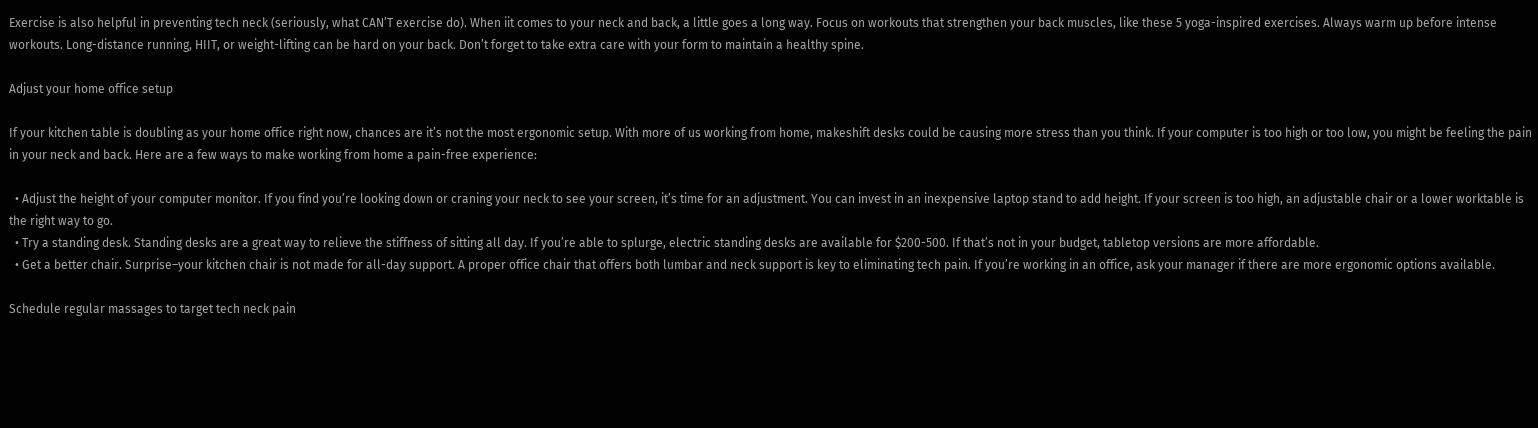Exercise is also helpful in preventing tech neck (seriously, what CAN’T exercise do). When iit comes to your neck and back, a little goes a long way. Focus on workouts that strengthen your back muscles, like these 5 yoga-inspired exercises. Always warm up before intense workouts. Long-distance running, HIIT, or weight-lifting can be hard on your back. Don’t forget to take extra care with your form to maintain a healthy spine.

Adjust your home office setup

If your kitchen table is doubling as your home office right now, chances are it’s not the most ergonomic setup. With more of us working from home, makeshift desks could be causing more stress than you think. If your computer is too high or too low, you might be feeling the pain in your neck and back. Here are a few ways to make working from home a pain-free experience:

  • Adjust the height of your computer monitor. If you find you’re looking down or craning your neck to see your screen, it’s time for an adjustment. You can invest in an inexpensive laptop stand to add height. If your screen is too high, an adjustable chair or a lower worktable is the right way to go.
  • Try a standing desk. Standing desks are a great way to relieve the stiffness of sitting all day. If you’re able to splurge, electric standing desks are available for $200-500. If that’s not in your budget, tabletop versions are more affordable.
  • Get a better chair. Surprise–your kitchen chair is not made for all-day support. A proper office chair that offers both lumbar and neck support is key to eliminating tech pain. If you’re working in an office, ask your manager if there are more ergonomic options available.

Schedule regular massages to target tech neck pain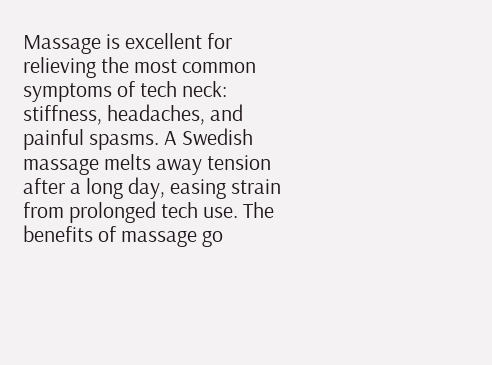Massage is excellent for relieving the most common symptoms of tech neck: stiffness, headaches, and painful spasms. A Swedish massage melts away tension after a long day, easing strain from prolonged tech use. The benefits of massage go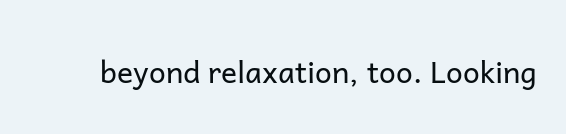beyond relaxation, too. Looking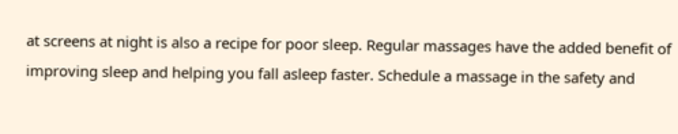at screens at night is also a recipe for poor sleep. Regular massages have the added benefit of improving sleep and helping you fall asleep faster. Schedule a massage in the safety and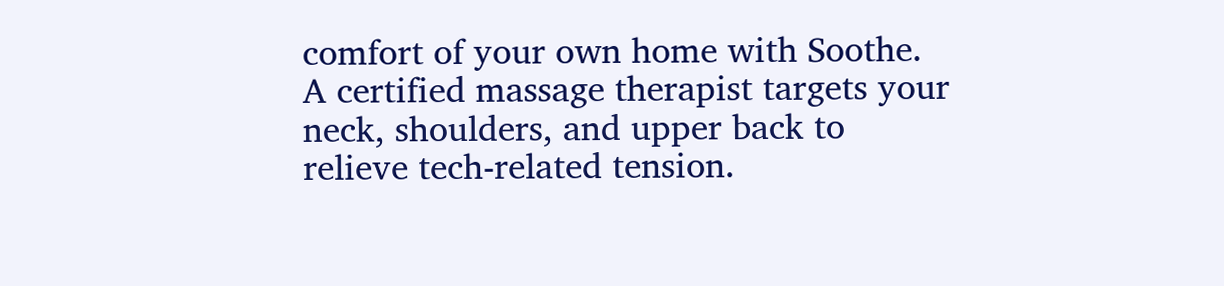comfort of your own home with Soothe. A certified massage therapist targets your neck, shoulders, and upper back to relieve tech-related tension.